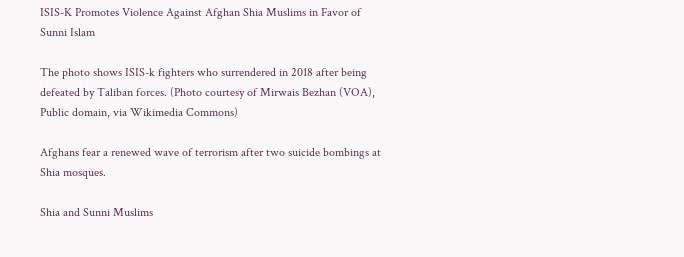ISIS-K Promotes Violence Against Afghan Shia Muslims in Favor of Sunni Islam

The photo shows ISIS-k fighters who surrendered in 2018 after being defeated by Taliban forces. (Photo courtesy of Mirwais Bezhan (VOA), Public domain, via Wikimedia Commons)

Afghans fear a renewed wave of terrorism after two suicide bombings at Shia mosques.

Shia and Sunni Muslims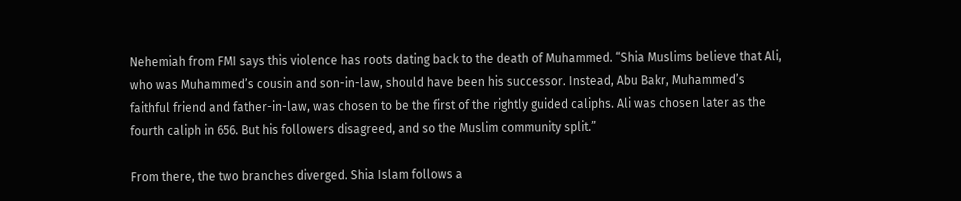Nehemiah from FMI says this violence has roots dating back to the death of Muhammed. “Shia Muslims believe that Ali, who was Muhammed’s cousin and son-in-law, should have been his successor. Instead, Abu Bakr, Muhammed’s faithful friend and father-in-law, was chosen to be the first of the rightly guided caliphs. Ali was chosen later as the fourth caliph in 656. But his followers disagreed, and so the Muslim community split.”

From there, the two branches diverged. Shia Islam follows a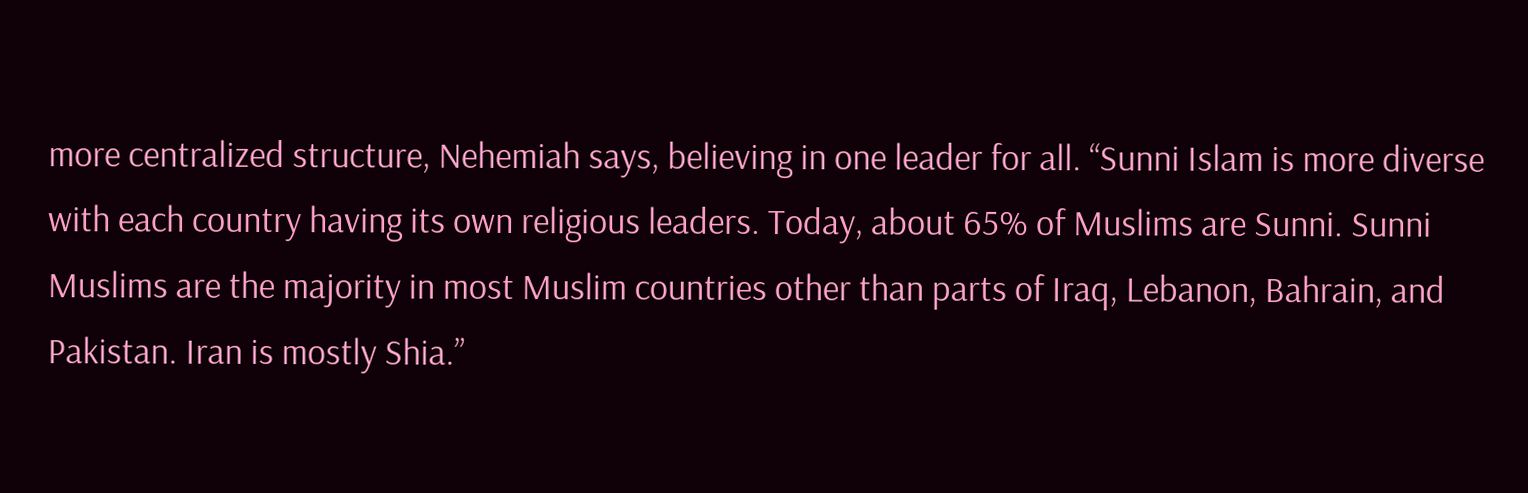more centralized structure, Nehemiah says, believing in one leader for all. “Sunni Islam is more diverse with each country having its own religious leaders. Today, about 65% of Muslims are Sunni. Sunni Muslims are the majority in most Muslim countries other than parts of Iraq, Lebanon, Bahrain, and Pakistan. Iran is mostly Shia.”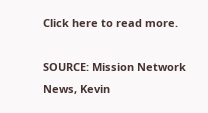Click here to read more.

SOURCE: Mission Network News, Kevin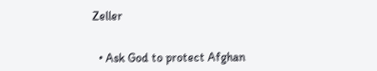Zeller


  • Ask God to protect Afghan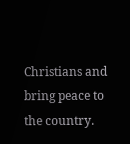Christians and bring peace to the country.